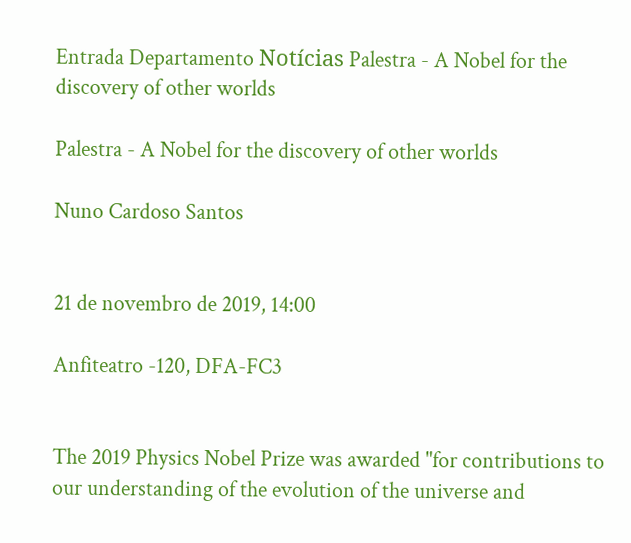Entrada Departamento Notícias Palestra - A Nobel for the discovery of other worlds

Palestra - A Nobel for the discovery of other worlds

Nuno Cardoso Santos


21 de novembro de 2019, 14:00

Anfiteatro -120, DFA-FC3


The 2019 Physics Nobel Prize was awarded "for contributions to our understanding of the evolution of the universe and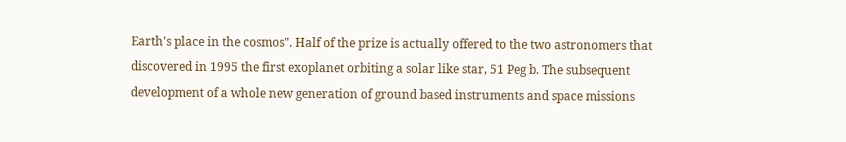Earth's place in the cosmos". Half of the prize is actually offered to the two astronomers that discovered in 1995 the first exoplanet orbiting a solar like star, 51 Peg b. The subsequent development of a whole new generation of ground based instruments and space missions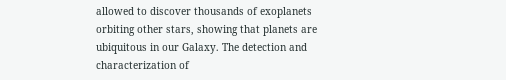allowed to discover thousands of exoplanets orbiting other stars, showing that planets are ubiquitous in our Galaxy. The detection and characterization of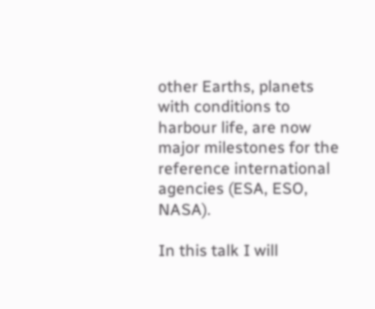other Earths, planets with conditions to harbour life, are now major milestones for the reference international agencies (ESA, ESO, NASA).

In this talk I will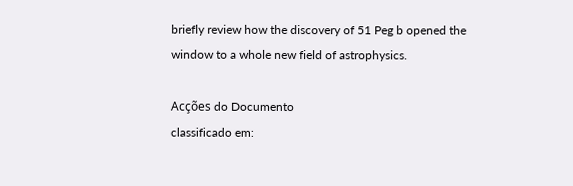briefly review how the discovery of 51 Peg b opened the window to a whole new field of astrophysics.

Acções do Documento
classificado em: